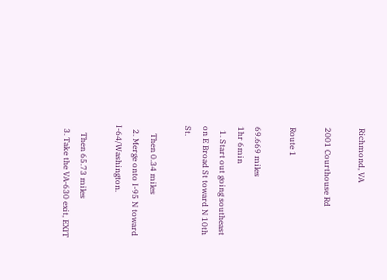Richmond, VA

2001 Courthouse Rd

Route 1

69.669 miles
1hr 6min
  1. Start out going southeast on E Broad St toward N 10th St.

    Then 0.34 miles
  2. Merge onto I-95 N toward I-64/Washington.

    Then 65.73 miles
  3. Take the VA-630 exit, EXIT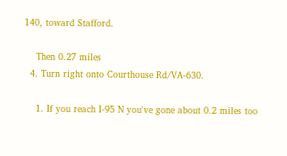140, toward Stafford.

    Then 0.27 miles
  4. Turn right onto Courthouse Rd/VA-630.

    1. If you reach I-95 N you've gone about 0.2 miles too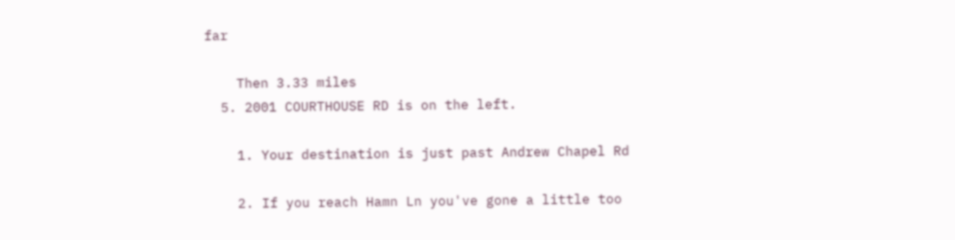far

    Then 3.33 miles
  5. 2001 COURTHOUSE RD is on the left.

    1. Your destination is just past Andrew Chapel Rd

    2. If you reach Hamn Ln you've gone a little too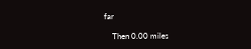far

    Then 0.00 miles